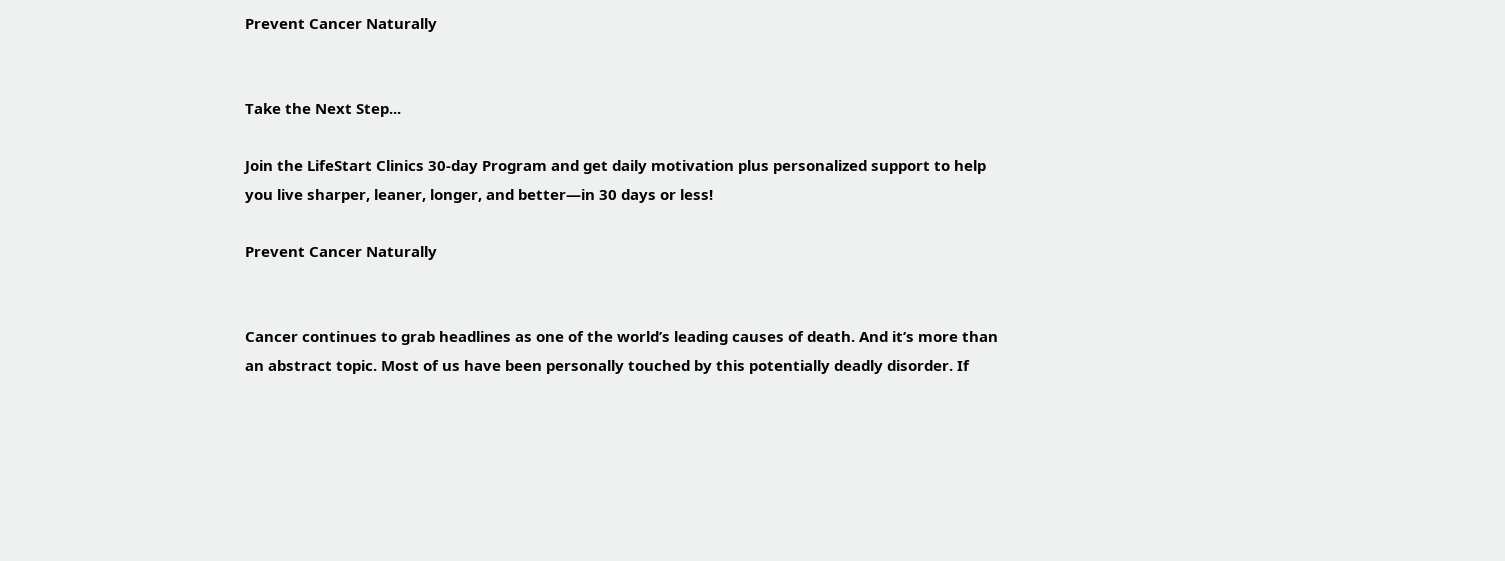Prevent Cancer Naturally


Take the Next Step...

Join the LifeStart Clinics 30-day Program and get daily motivation plus personalized support to help you live sharper, leaner, longer, and better—in 30 days or less!

Prevent Cancer Naturally


Cancer continues to grab headlines as one of the world’s leading causes of death. And it’s more than an abstract topic. Most of us have been personally touched by this potentially deadly disorder. If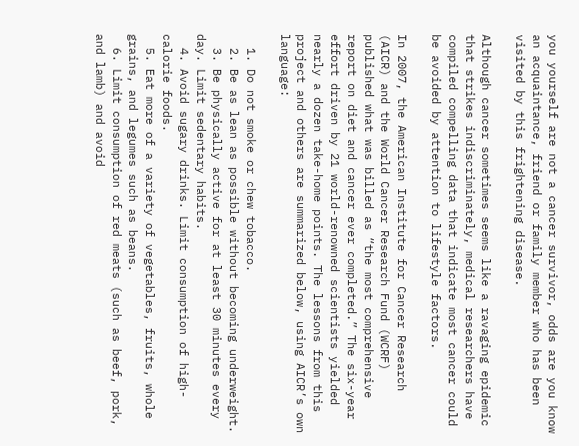you yourself are not a cancer survivor, odds are you know an acquaintance, friend or family member who has been visited by this frightening disease.

Although cancer sometimes seems like a ravaging epidemic that strikes indiscriminately, medical researchers have compiled compelling data that indicate most cancer could be avoided by attention to lifestyle factors.

In 2007, the American Institute for Cancer Research (AICR) and the World Cancer Research Fund (WCRF) published what was billed as “the most comprehensive report on diet and cancer ever completed.” The six-year effort driven by 21 world-renowned scientists yielded nearly a dozen take-home points. The lessons from this project and others are summarized below, using AICR’s own language:

  1. Do not smoke or chew tobacco.
  2. Be as lean as possible without becoming underweight.
  3. Be physically active for at least 30 minutes every day. Limit sedentary habits.
  4. Avoid sugary drinks. Limit consumption of high-calorie foods.
  5. Eat more of a variety of vegetables, fruits, whole grains, and legumes such as beans.
  6. Limit consumption of red meats (such as beef, pork, and lamb) and avoid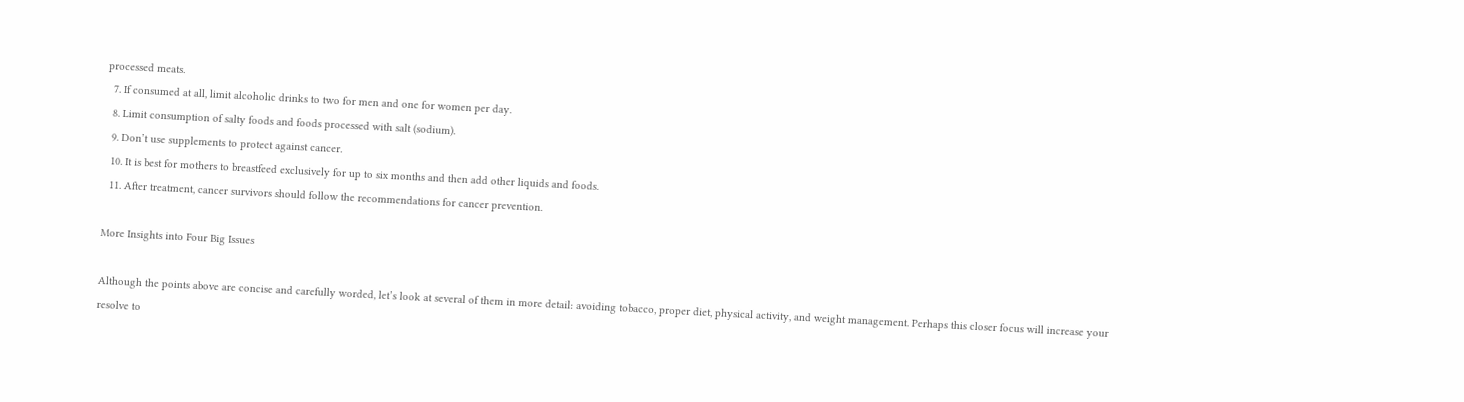processed meats.
  7. If consumed at all, limit alcoholic drinks to two for men and one for women per day.
  8. Limit consumption of salty foods and foods processed with salt (sodium).
  9. Don’t use supplements to protect against cancer.
  10. It is best for mothers to breastfeed exclusively for up to six months and then add other liquids and foods.
  11. After treatment, cancer survivors should follow the recommendations for cancer prevention.

More Insights into Four Big Issues

Although the points above are concise and carefully worded, let’s look at several of them in more detail: avoiding tobacco, proper diet, physical activity, and weight management. Perhaps this closer focus will increase your resolve to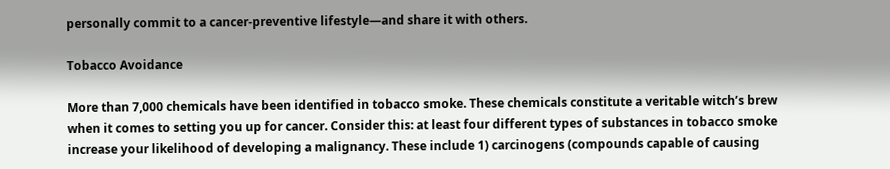personally commit to a cancer-preventive lifestyle—and share it with others.

Tobacco Avoidance

More than 7,000 chemicals have been identified in tobacco smoke. These chemicals constitute a veritable witch’s brew when it comes to setting you up for cancer. Consider this: at least four different types of substances in tobacco smoke increase your likelihood of developing a malignancy. These include 1) carcinogens (compounds capable of causing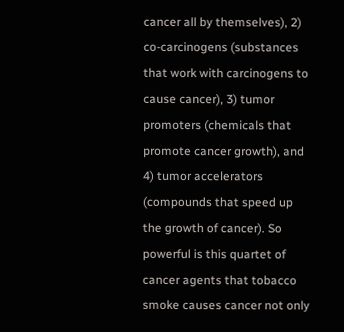cancer all by themselves), 2) co-carcinogens (substances that work with carcinogens to cause cancer), 3) tumor promoters (chemicals that promote cancer growth), and 4) tumor accelerators (compounds that speed up the growth of cancer). So powerful is this quartet of cancer agents that tobacco smoke causes cancer not only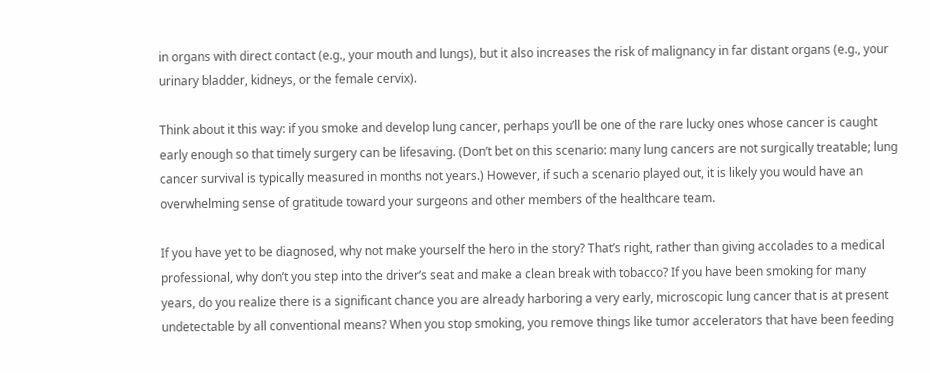in organs with direct contact (e.g., your mouth and lungs), but it also increases the risk of malignancy in far distant organs (e.g., your urinary bladder, kidneys, or the female cervix).

Think about it this way: if you smoke and develop lung cancer, perhaps you’ll be one of the rare lucky ones whose cancer is caught early enough so that timely surgery can be lifesaving. (Don’t bet on this scenario: many lung cancers are not surgically treatable; lung cancer survival is typically measured in months not years.) However, if such a scenario played out, it is likely you would have an overwhelming sense of gratitude toward your surgeons and other members of the healthcare team.

If you have yet to be diagnosed, why not make yourself the hero in the story? That’s right, rather than giving accolades to a medical professional, why don’t you step into the driver’s seat and make a clean break with tobacco? If you have been smoking for many years, do you realize there is a significant chance you are already harboring a very early, microscopic lung cancer that is at present undetectable by all conventional means? When you stop smoking, you remove things like tumor accelerators that have been feeding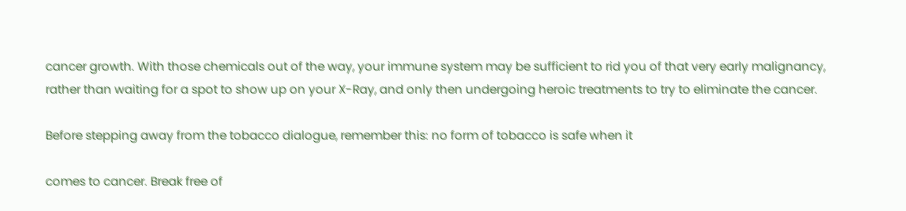cancer growth. With those chemicals out of the way, your immune system may be sufficient to rid you of that very early malignancy, rather than waiting for a spot to show up on your X-Ray, and only then undergoing heroic treatments to try to eliminate the cancer.

Before stepping away from the tobacco dialogue, remember this: no form of tobacco is safe when it

comes to cancer. Break free of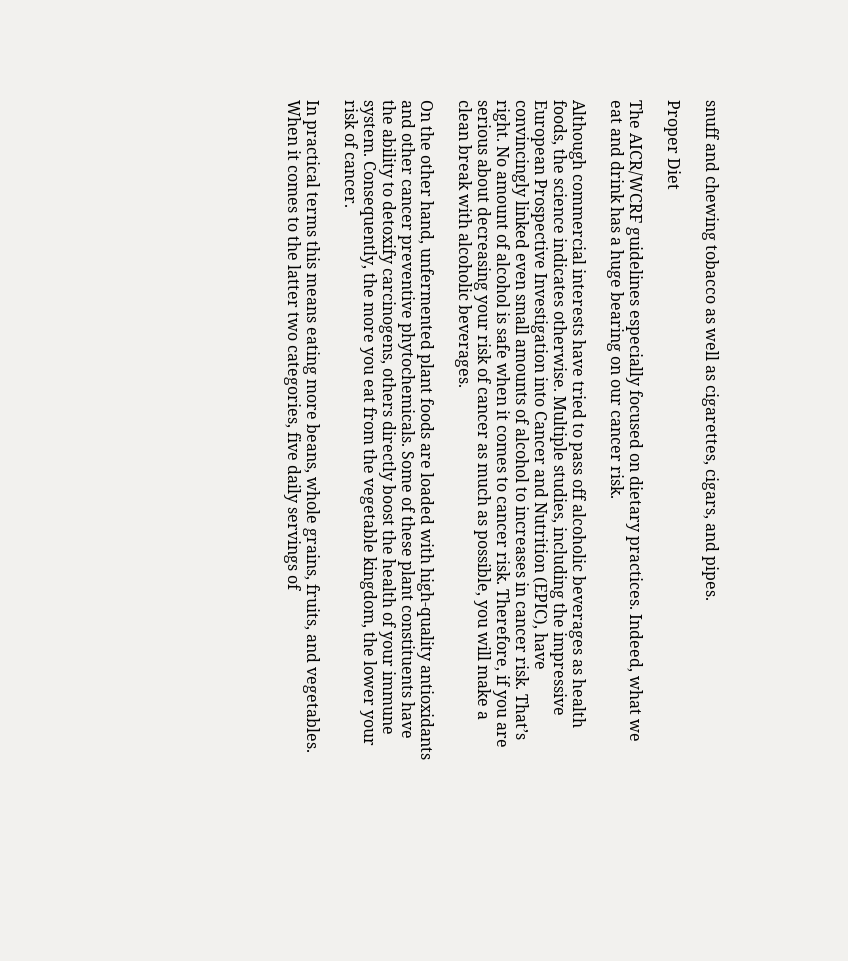snuff and chewing tobacco as well as cigarettes, cigars, and pipes.

Proper Diet

The AICR/WCRF guidelines especially focused on dietary practices. Indeed, what we eat and drink has a huge bearing on our cancer risk.

Although commercial interests have tried to pass off alcoholic beverages as health foods, the science indicates otherwise. Multiple studies, including the impressive European Prospective Investigation into Cancer and Nutrition (EPIC), have convincingly linked even small amounts of alcohol to increases in cancer risk. That’s right. No amount of alcohol is safe when it comes to cancer risk. Therefore, if you are serious about decreasing your risk of cancer as much as possible, you will make a clean break with alcoholic beverages.

On the other hand, unfermented plant foods are loaded with high-quality antioxidants and other cancer preventive phytochemicals. Some of these plant constituents have the ability to detoxify carcinogens, others directly boost the health of your immune system. Consequently, the more you eat from the vegetable kingdom, the lower your risk of cancer.

In practical terms this means eating more beans, whole grains, fruits, and vegetables. When it comes to the latter two categories, five daily servings of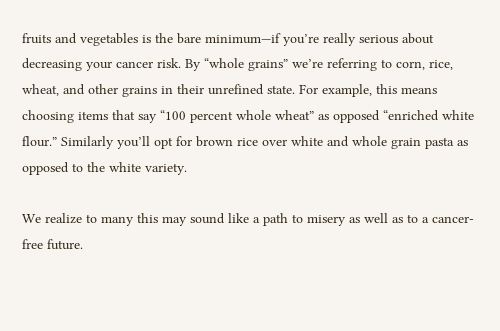fruits and vegetables is the bare minimum—if you’re really serious about decreasing your cancer risk. By “whole grains” we’re referring to corn, rice, wheat, and other grains in their unrefined state. For example, this means choosing items that say “100 percent whole wheat” as opposed “enriched white flour.” Similarly you’ll opt for brown rice over white and whole grain pasta as opposed to the white variety.

We realize to many this may sound like a path to misery as well as to a cancer-free future.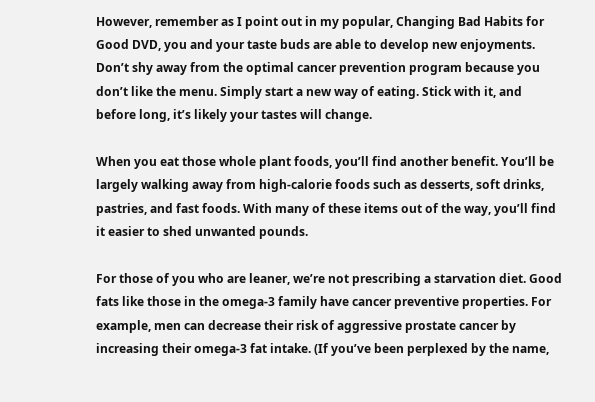However, remember as I point out in my popular, Changing Bad Habits for Good DVD, you and your taste buds are able to develop new enjoyments. Don’t shy away from the optimal cancer prevention program because you don’t like the menu. Simply start a new way of eating. Stick with it, and before long, it’s likely your tastes will change.

When you eat those whole plant foods, you’ll find another benefit. You’ll be largely walking away from high-calorie foods such as desserts, soft drinks, pastries, and fast foods. With many of these items out of the way, you’ll find it easier to shed unwanted pounds.

For those of you who are leaner, we’re not prescribing a starvation diet. Good fats like those in the omega-3 family have cancer preventive properties. For example, men can decrease their risk of aggressive prostate cancer by increasing their omega-3 fat intake. (If you’ve been perplexed by the name,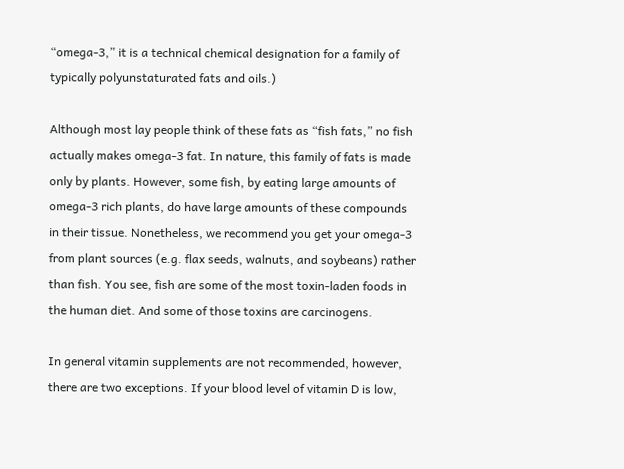“omega-3,” it is a technical chemical designation for a family of typically polyunstaturated fats and oils.)

Although most lay people think of these fats as “fish fats,” no fish actually makes omega-3 fat. In nature, this family of fats is made only by plants. However, some fish, by eating large amounts of omega-3 rich plants, do have large amounts of these compounds in their tissue. Nonetheless, we recommend you get your omega-3 from plant sources (e.g. flax seeds, walnuts, and soybeans) rather than fish. You see, fish are some of the most toxin-laden foods in the human diet. And some of those toxins are carcinogens.

In general vitamin supplements are not recommended, however, there are two exceptions. If your blood level of vitamin D is low,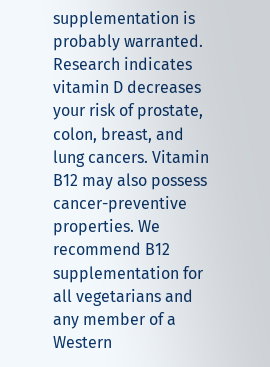supplementation is probably warranted. Research indicates vitamin D decreases your risk of prostate, colon, breast, and lung cancers. Vitamin B12 may also possess cancer-preventive properties. We recommend B12 supplementation for all vegetarians and any member of a Western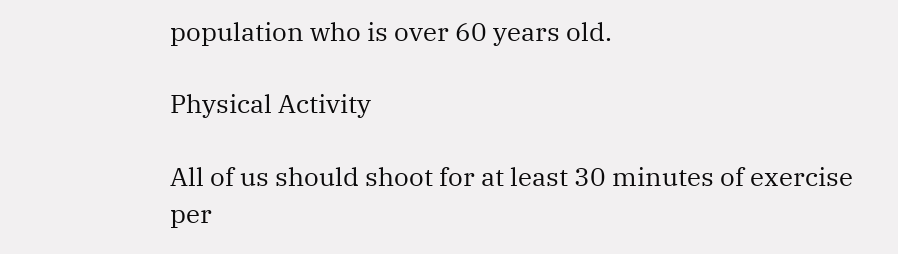population who is over 60 years old.

Physical Activity

All of us should shoot for at least 30 minutes of exercise per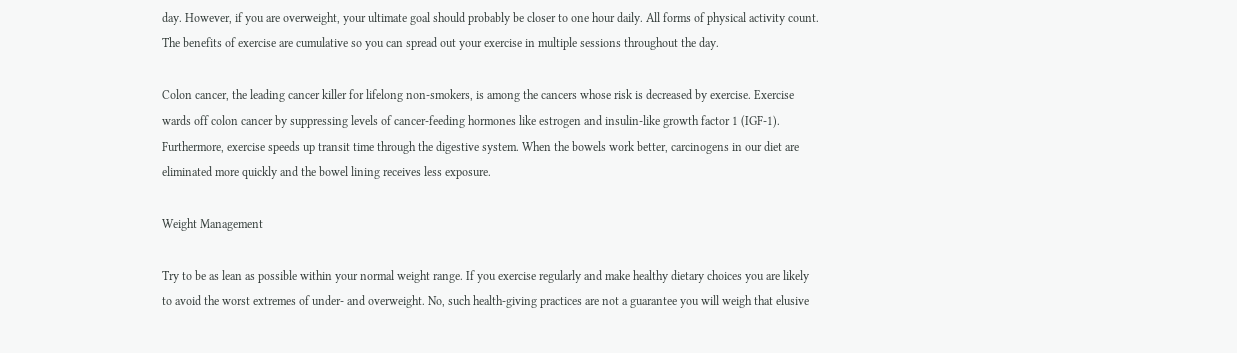day. However, if you are overweight, your ultimate goal should probably be closer to one hour daily. All forms of physical activity count. The benefits of exercise are cumulative so you can spread out your exercise in multiple sessions throughout the day.

Colon cancer, the leading cancer killer for lifelong non-smokers, is among the cancers whose risk is decreased by exercise. Exercise wards off colon cancer by suppressing levels of cancer-feeding hormones like estrogen and insulin-like growth factor 1 (IGF-1). Furthermore, exercise speeds up transit time through the digestive system. When the bowels work better, carcinogens in our diet are eliminated more quickly and the bowel lining receives less exposure.

Weight Management

Try to be as lean as possible within your normal weight range. If you exercise regularly and make healthy dietary choices you are likely to avoid the worst extremes of under- and overweight. No, such health-giving practices are not a guarantee you will weigh that elusive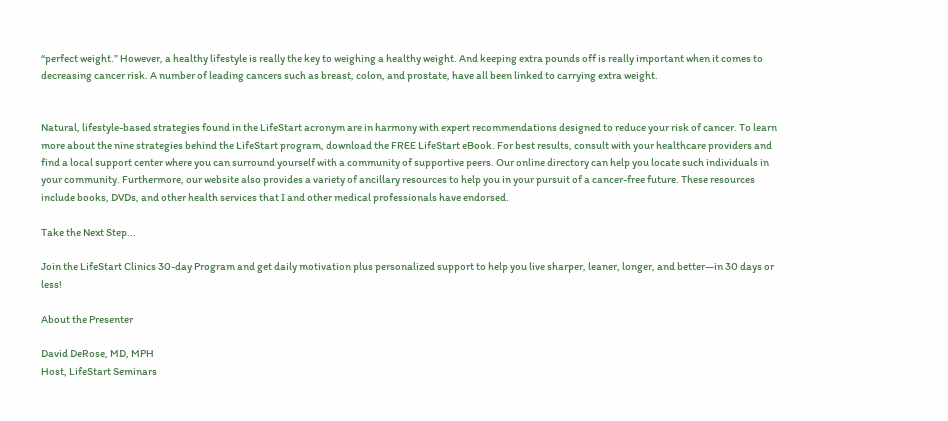“perfect weight.” However, a healthy lifestyle is really the key to weighing a healthy weight. And keeping extra pounds off is really important when it comes to decreasing cancer risk. A number of leading cancers such as breast, colon, and prostate, have all been linked to carrying extra weight.


Natural, lifestyle-based strategies found in the LifeStart acronym are in harmony with expert recommendations designed to reduce your risk of cancer. To learn more about the nine strategies behind the LifeStart program, download the FREE LifeStart eBook. For best results, consult with your healthcare providers and find a local support center where you can surround yourself with a community of supportive peers. Our online directory can help you locate such individuals in your community. Furthermore, our website also provides a variety of ancillary resources to help you in your pursuit of a cancer-free future. These resources include books, DVDs, and other health services that I and other medical professionals have endorsed.

Take the Next Step...

Join the LifeStart Clinics 30-day Program and get daily motivation plus personalized support to help you live sharper, leaner, longer, and better—in 30 days or less!

About the Presenter

David DeRose, MD, MPH
Host, LifeStart Seminars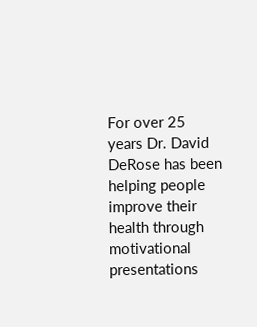For over 25 years Dr. David DeRose has been helping people improve their health through motivational presentations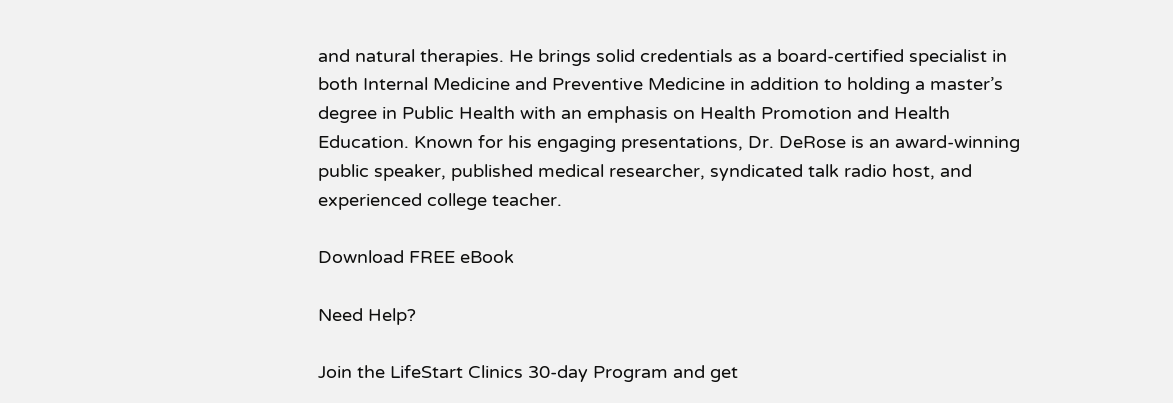and natural therapies. He brings solid credentials as a board-certified specialist in both Internal Medicine and Preventive Medicine in addition to holding a master’s degree in Public Health with an emphasis on Health Promotion and Health Education. Known for his engaging presentations, Dr. DeRose is an award-winning public speaker, published medical researcher, syndicated talk radio host, and experienced college teacher.

Download FREE eBook

Need Help?

Join the LifeStart Clinics 30-day Program and get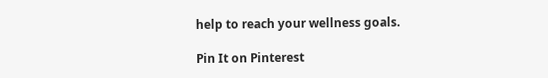help to reach your wellness goals.

Pin It on Pinterest